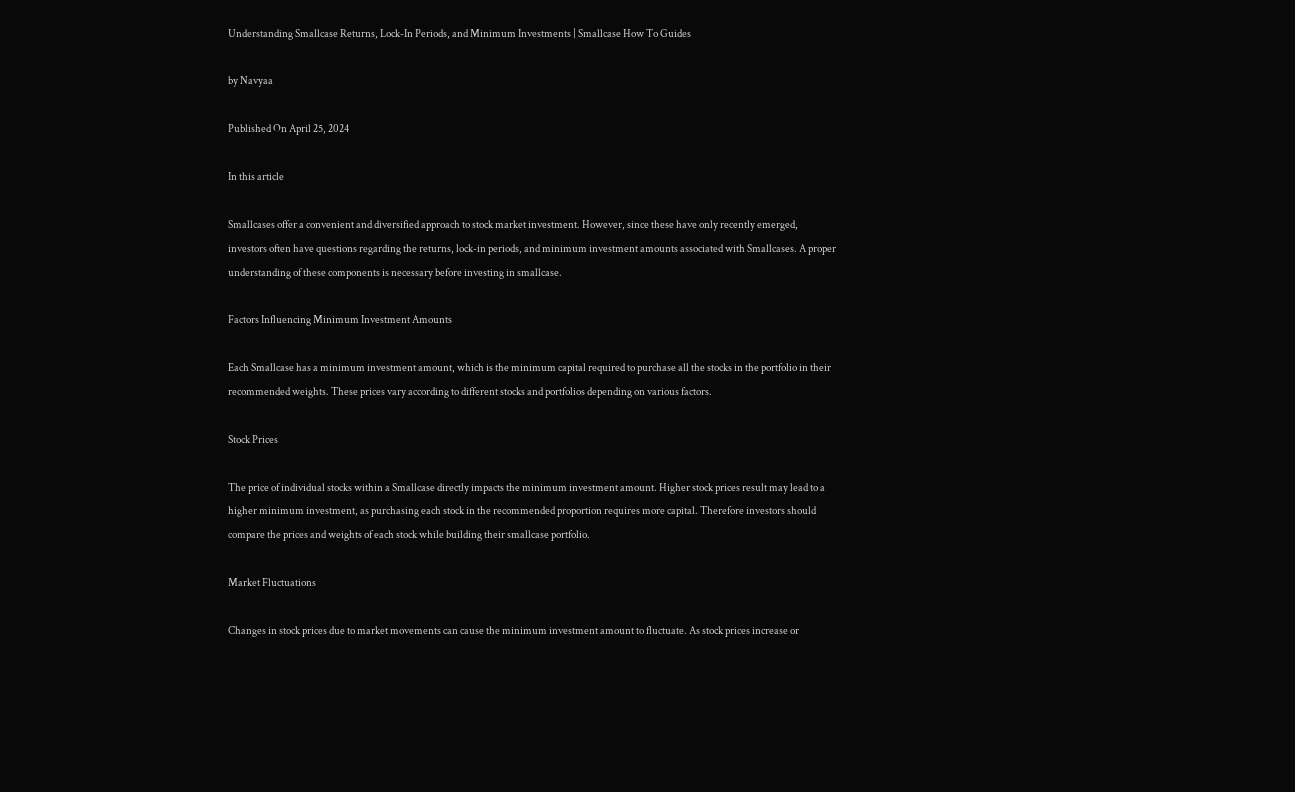Understanding Smallcase Returns, Lock-In Periods, and Minimum Investments | Smallcase How To Guides

by Navyaa

Published On April 25, 2024

In this article

Smallcases offer a convenient and diversified approach to stock market investment. However, since these have only recently emerged, investors often have questions regarding the returns, lock-in periods, and minimum investment amounts associated with Smallcases. A proper understanding of these components is necessary before investing in smallcase.

Factors Influencing Minimum Investment Amounts

Each Smallcase has a minimum investment amount, which is the minimum capital required to purchase all the stocks in the portfolio in their recommended weights. These prices vary according to different stocks and portfolios depending on various factors.

Stock Prices

The price of individual stocks within a Smallcase directly impacts the minimum investment amount. Higher stock prices result may lead to a higher minimum investment, as purchasing each stock in the recommended proportion requires more capital. Therefore investors should compare the prices and weights of each stock while building their smallcase portfolio.

Market Fluctuations

Changes in stock prices due to market movements can cause the minimum investment amount to fluctuate. As stock prices increase or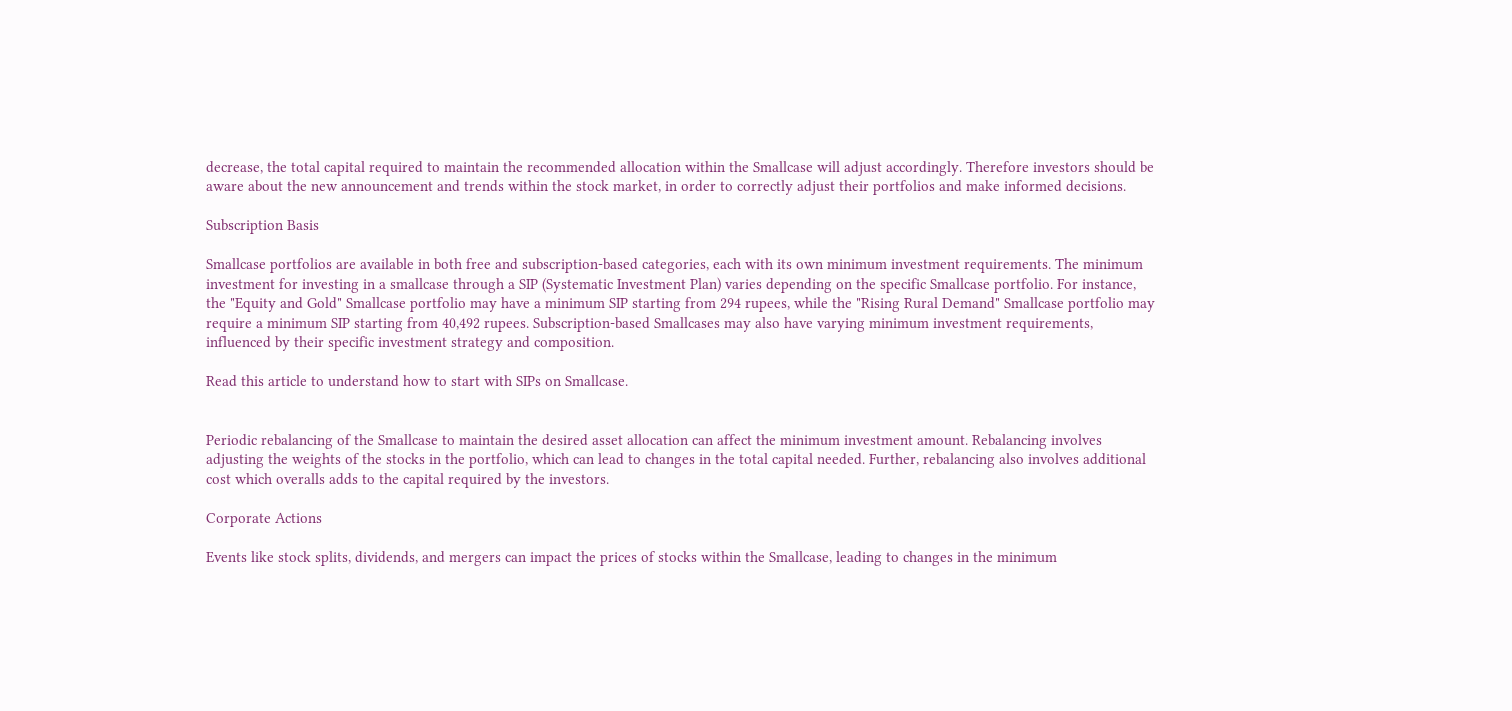decrease, the total capital required to maintain the recommended allocation within the Smallcase will adjust accordingly. Therefore investors should be aware about the new announcement and trends within the stock market, in order to correctly adjust their portfolios and make informed decisions.

Subscription Basis

Smallcase portfolios are available in both free and subscription-based categories, each with its own minimum investment requirements. The minimum investment for investing in a smallcase through a SIP (Systematic Investment Plan) varies depending on the specific Smallcase portfolio. For instance, the "Equity and Gold" Smallcase portfolio may have a minimum SIP starting from 294 rupees, while the "Rising Rural Demand" Smallcase portfolio may require a minimum SIP starting from 40,492 rupees. Subscription-based Smallcases may also have varying minimum investment requirements, influenced by their specific investment strategy and composition.

Read this article to understand how to start with SIPs on Smallcase.


Periodic rebalancing of the Smallcase to maintain the desired asset allocation can affect the minimum investment amount. Rebalancing involves adjusting the weights of the stocks in the portfolio, which can lead to changes in the total capital needed. Further, rebalancing also involves additional cost which overalls adds to the capital required by the investors.

Corporate Actions

Events like stock splits, dividends, and mergers can impact the prices of stocks within the Smallcase, leading to changes in the minimum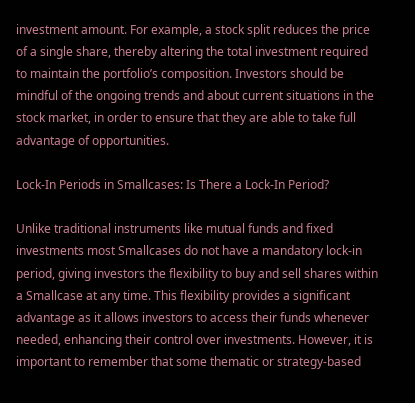investment amount. For example, a stock split reduces the price of a single share, thereby altering the total investment required to maintain the portfolio’s composition. Investors should be mindful of the ongoing trends and about current situations in the stock market, in order to ensure that they are able to take full advantage of opportunities.

Lock-In Periods in Smallcases: Is There a Lock-In Period?

Unlike traditional instruments like mutual funds and fixed investments most Smallcases do not have a mandatory lock-in period, giving investors the flexibility to buy and sell shares within a Smallcase at any time. This flexibility provides a significant advantage as it allows investors to access their funds whenever needed, enhancing their control over investments. However, it is important to remember that some thematic or strategy-based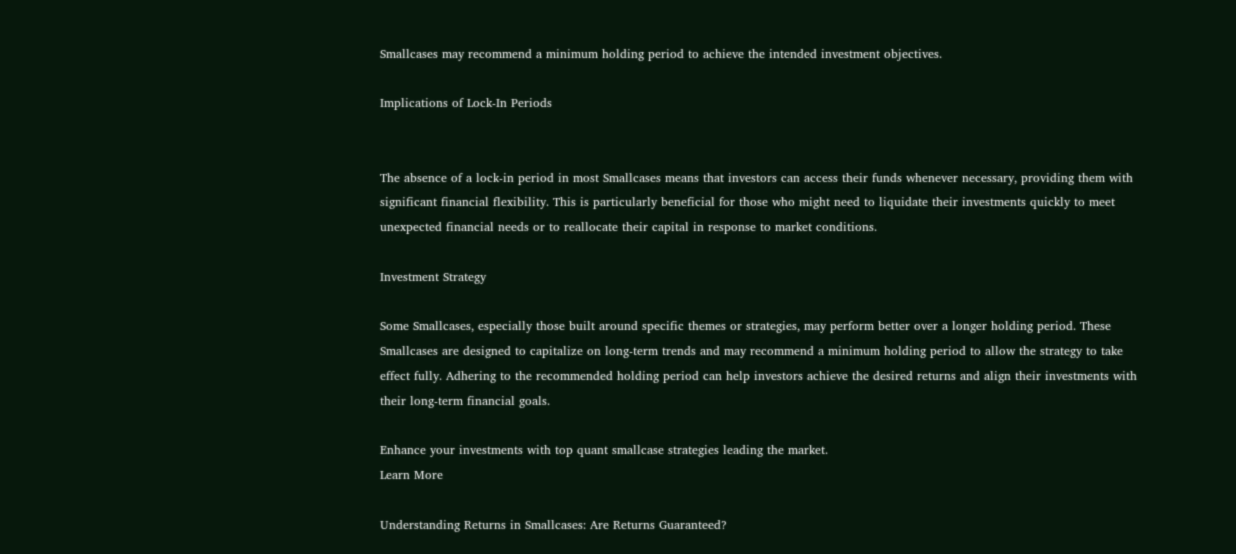Smallcases may recommend a minimum holding period to achieve the intended investment objectives.

Implications of Lock-In Periods


The absence of a lock-in period in most Smallcases means that investors can access their funds whenever necessary, providing them with significant financial flexibility. This is particularly beneficial for those who might need to liquidate their investments quickly to meet unexpected financial needs or to reallocate their capital in response to market conditions.

Investment Strategy

Some Smallcases, especially those built around specific themes or strategies, may perform better over a longer holding period. These Smallcases are designed to capitalize on long-term trends and may recommend a minimum holding period to allow the strategy to take effect fully. Adhering to the recommended holding period can help investors achieve the desired returns and align their investments with their long-term financial goals.

Enhance your investments with top quant smallcase strategies leading the market.
Learn More

Understanding Returns in Smallcases: Are Returns Guaranteed?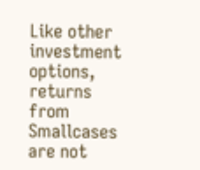Like other investment options, returns from Smallcases are not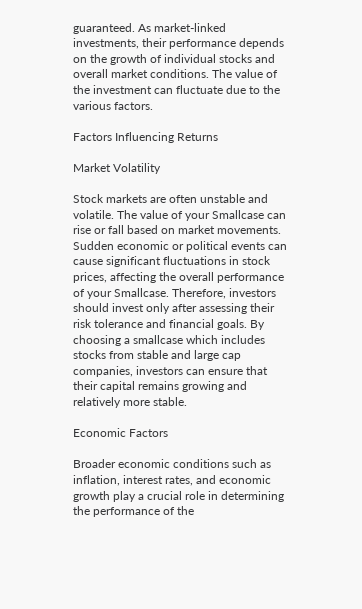guaranteed. As market-linked investments, their performance depends on the growth of individual stocks and overall market conditions. The value of the investment can fluctuate due to the various factors.

Factors Influencing Returns

Market Volatility

Stock markets are often unstable and volatile. The value of your Smallcase can rise or fall based on market movements. Sudden economic or political events can cause significant fluctuations in stock prices, affecting the overall performance of your Smallcase. Therefore, investors should invest only after assessing their risk tolerance and financial goals. By choosing a smallcase which includes stocks from stable and large cap companies, investors can ensure that their capital remains growing and relatively more stable.

Economic Factors

Broader economic conditions such as inflation, interest rates, and economic growth play a crucial role in determining the performance of the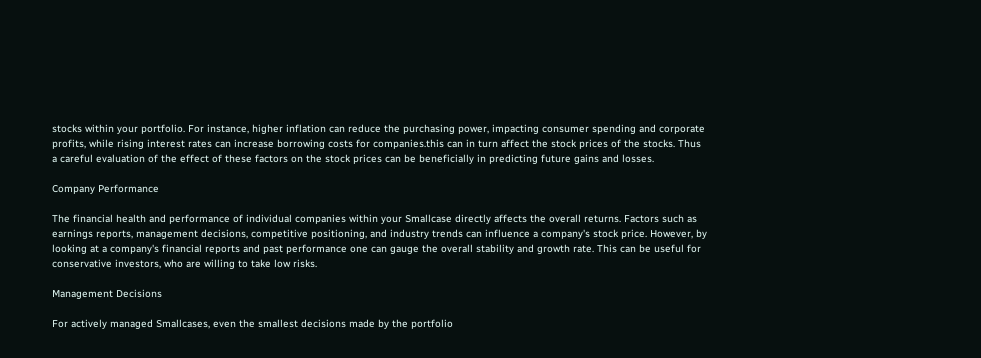stocks within your portfolio. For instance, higher inflation can reduce the purchasing power, impacting consumer spending and corporate profits, while rising interest rates can increase borrowing costs for companies.this can in turn affect the stock prices of the stocks. Thus a careful evaluation of the effect of these factors on the stock prices can be beneficially in predicting future gains and losses.

Company Performance

The financial health and performance of individual companies within your Smallcase directly affects the overall returns. Factors such as earnings reports, management decisions, competitive positioning, and industry trends can influence a company's stock price. However, by looking at a company's financial reports and past performance one can gauge the overall stability and growth rate. This can be useful for conservative investors, who are willing to take low risks.

Management Decisions

For actively managed Smallcases, even the smallest decisions made by the portfolio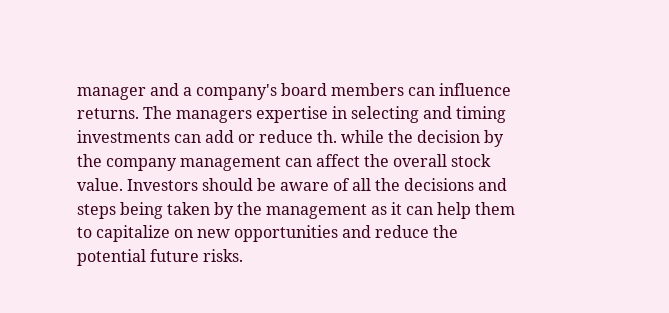manager and a company's board members can influence returns. The managers expertise in selecting and timing investments can add or reduce th. while the decision by the company management can affect the overall stock value. Investors should be aware of all the decisions and steps being taken by the management as it can help them to capitalize on new opportunities and reduce the potential future risks.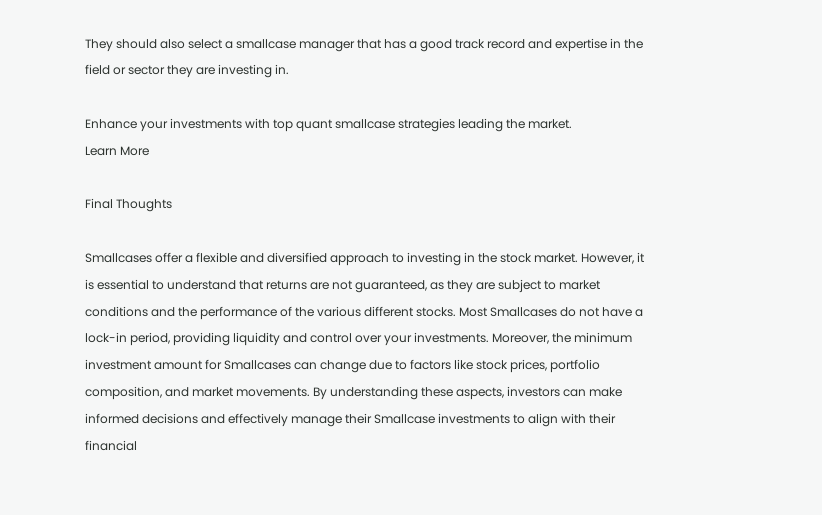They should also select a smallcase manager that has a good track record and expertise in the field or sector they are investing in.

Enhance your investments with top quant smallcase strategies leading the market.
Learn More

Final Thoughts

Smallcases offer a flexible and diversified approach to investing in the stock market. However, it is essential to understand that returns are not guaranteed, as they are subject to market conditions and the performance of the various different stocks. Most Smallcases do not have a lock-in period, providing liquidity and control over your investments. Moreover, the minimum investment amount for Smallcases can change due to factors like stock prices, portfolio composition, and market movements. By understanding these aspects, investors can make informed decisions and effectively manage their Smallcase investments to align with their financial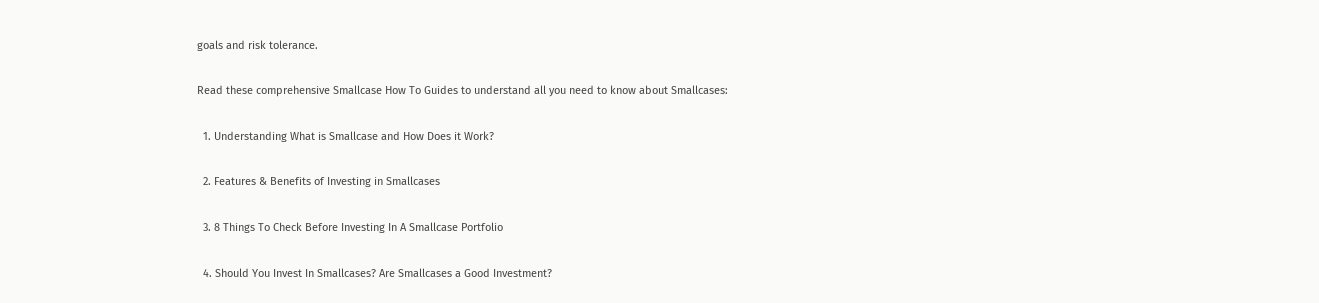goals and risk tolerance.

Read these comprehensive Smallcase How To Guides to understand all you need to know about Smallcases:

  1. Understanding What is Smallcase and How Does it Work?

  2. Features & Benefits of Investing in Smallcases

  3. 8 Things To Check Before Investing In A Smallcase Portfolio

  4. Should You Invest In Smallcases? Are Smallcases a Good Investment?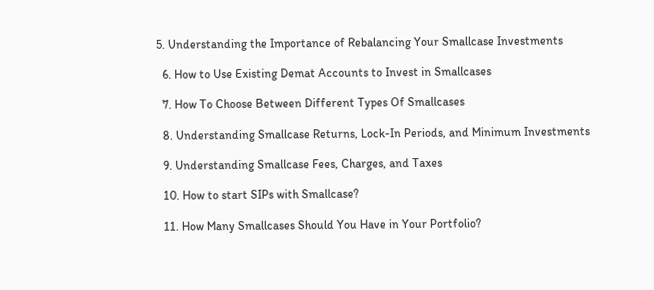5. Understanding the Importance of Rebalancing Your Smallcase Investments

  6. How to Use Existing Demat Accounts to Invest in Smallcases

  7. How To Choose Between Different Types Of Smallcases

  8. Understanding Smallcase Returns, Lock-In Periods, and Minimum Investments

  9. Understanding Smallcase Fees, Charges, and Taxes

  10. How to start SIPs with Smallcase?

  11. How Many Smallcases Should You Have in Your Portfolio?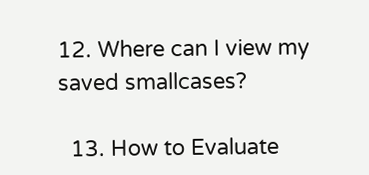12. Where can I view my saved smallcases?

  13. How to Evaluate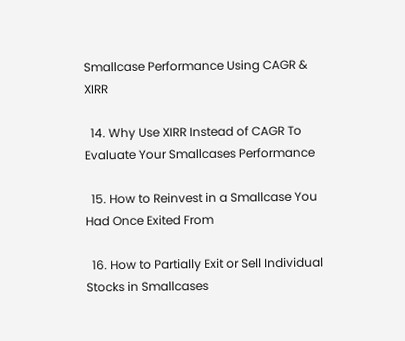Smallcase Performance Using CAGR & XIRR

  14. Why Use XIRR Instead of CAGR To Evaluate Your Smallcases Performance

  15. How to Reinvest in a Smallcase You Had Once Exited From

  16. How to Partially Exit or Sell Individual Stocks in Smallcases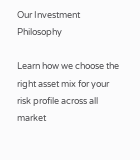Our Investment Philosophy

Learn how we choose the right asset mix for your risk profile across all market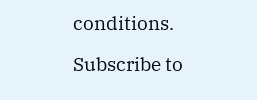conditions.

Subscribe to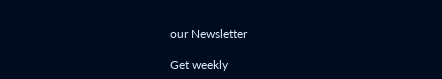our Newsletter

Get weekly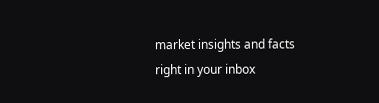market insights and facts right in your inbox